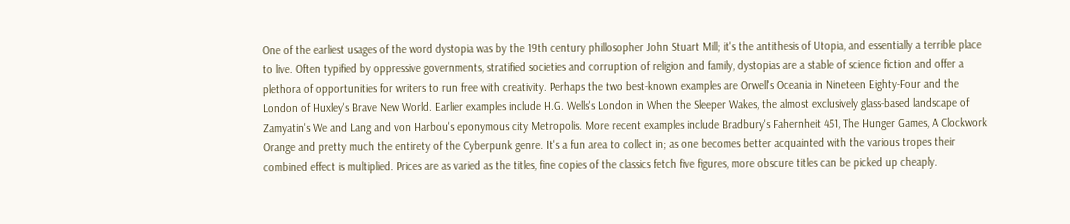One of the earliest usages of the word dystopia was by the 19th century phillosopher John Stuart Mill; it's the antithesis of Utopia, and essentially a terrible place to live. Often typified by oppressive governments, stratified societies and corruption of religion and family, dystopias are a stable of science fiction and offer a plethora of opportunities for writers to run free with creativity. Perhaps the two best-known examples are Orwell's Oceania in Nineteen Eighty-Four and the London of Huxley's Brave New World. Earlier examples include H.G. Wells's London in When the Sleeper Wakes, the almost exclusively glass-based landscape of Zamyatin's We and Lang and von Harbou's eponymous city Metropolis. More recent examples include Bradbury's Fahernheit 451, The Hunger Games, A Clockwork Orange and pretty much the entirety of the Cyberpunk genre. It's a fun area to collect in; as one becomes better acquainted with the various tropes their combined effect is multiplied. Prices are as varied as the titles, fine copies of the classics fetch five figures, more obscure titles can be picked up cheaply.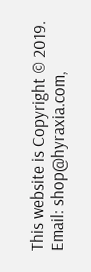This website is Copyright © 2019. Email: shop@hyraxia.com,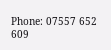Phone: 07557 652 609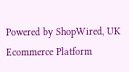Powered by ShopWired, UK Ecommerce Platform